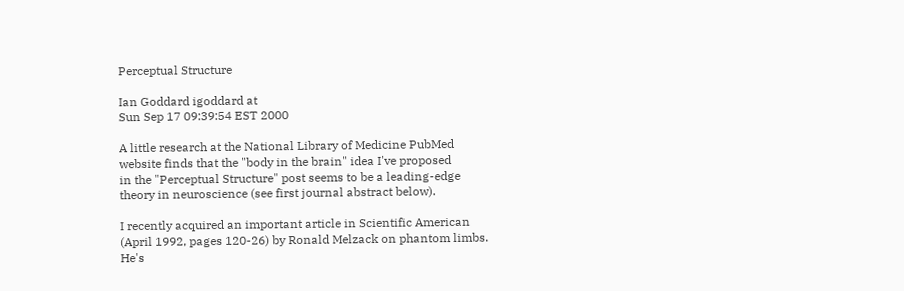Perceptual Structure

Ian Goddard igoddard at
Sun Sep 17 09:39:54 EST 2000

A little research at the National Library of Medicine PubMed
website finds that the "body in the brain" idea I've proposed
in the "Perceptual Structure" post seems to be a leading-edge
theory in neuroscience (see first journal abstract below).

I recently acquired an important article in Scientific American
(April 1992, pages 120-26) by Ronald Melzack on phantom limbs.
He's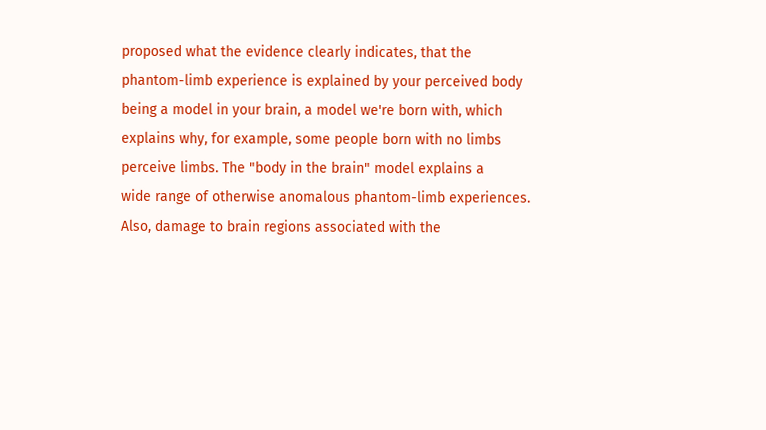proposed what the evidence clearly indicates, that the
phantom-limb experience is explained by your perceived body
being a model in your brain, a model we're born with, which
explains why, for example, some people born with no limbs
perceive limbs. The "body in the brain" model explains a
wide range of otherwise anomalous phantom-limb experiences.
Also, damage to brain regions associated with the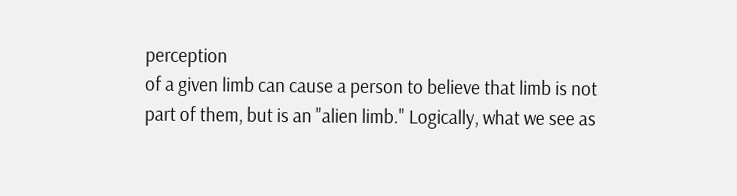perception
of a given limb can cause a person to believe that limb is not
part of them, but is an "alien limb." Logically, what we see as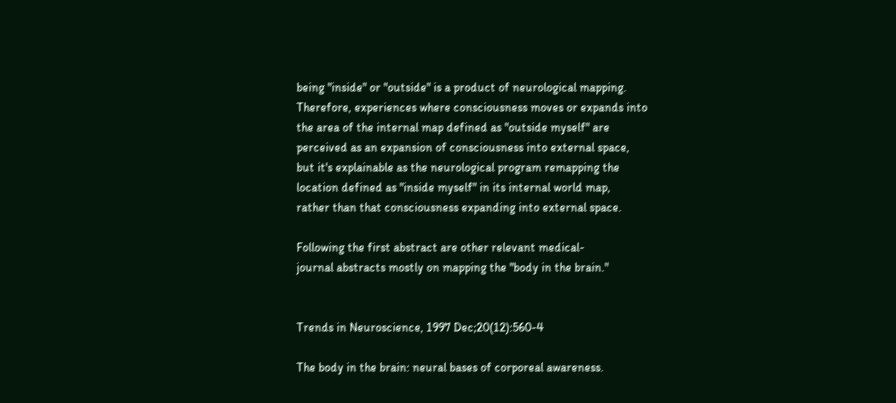being "inside" or "outside" is a product of neurological mapping.
Therefore, experiences where consciousness moves or expands into
the area of the internal map defined as "outside myself" are
perceived as an expansion of consciousness into external space,
but it's explainable as the neurological program remapping the
location defined as "inside myself" in its internal world map,
rather than that consciousness expanding into external space.

Following the first abstract are other relevant medical-
journal abstracts mostly on mapping the "body in the brain."


Trends in Neuroscience, 1997 Dec;20(12):560-4

The body in the brain: neural bases of corporeal awareness.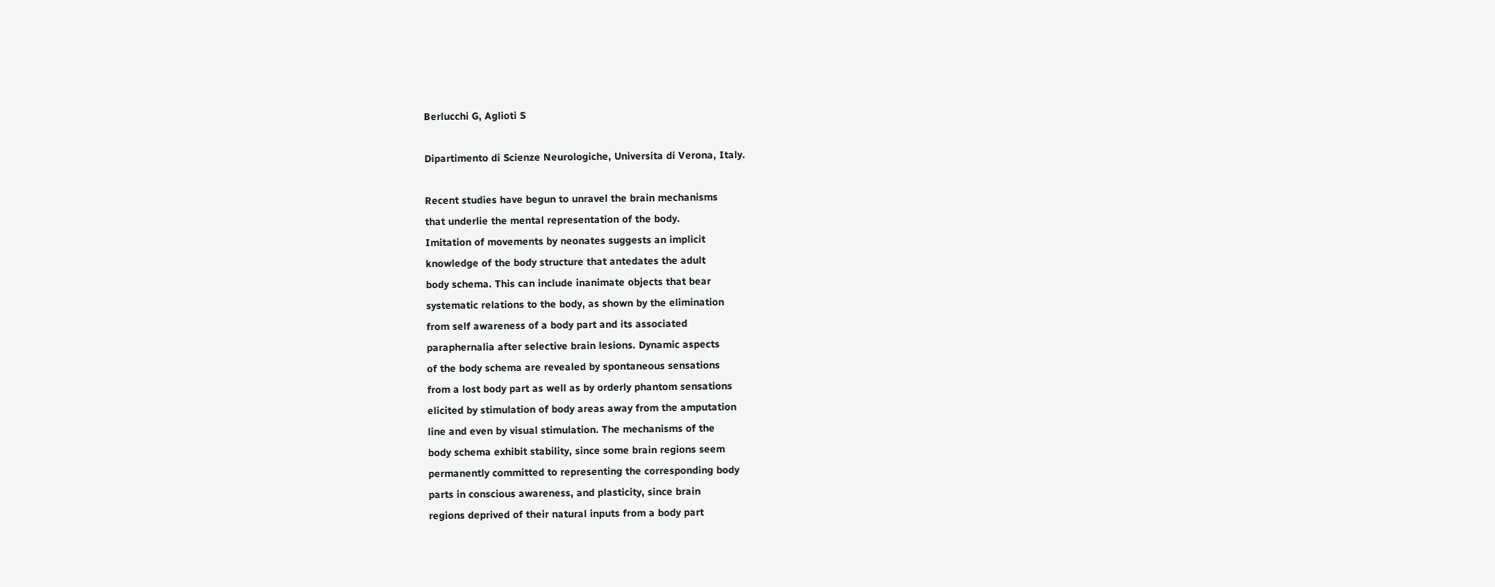Berlucchi G, Aglioti S

Dipartimento di Scienze Neurologiche, Universita di Verona, Italy.

Recent studies have begun to unravel the brain mechanisms
that underlie the mental representation of the body.
Imitation of movements by neonates suggests an implicit
knowledge of the body structure that antedates the adult
body schema. This can include inanimate objects that bear
systematic relations to the body, as shown by the elimination
from self awareness of a body part and its associated
paraphernalia after selective brain lesions. Dynamic aspects
of the body schema are revealed by spontaneous sensations
from a lost body part as well as by orderly phantom sensations
elicited by stimulation of body areas away from the amputation
line and even by visual stimulation. The mechanisms of the
body schema exhibit stability, since some brain regions seem
permanently committed to representing the corresponding body
parts in conscious awareness, and plasticity, since brain
regions deprived of their natural inputs from a body part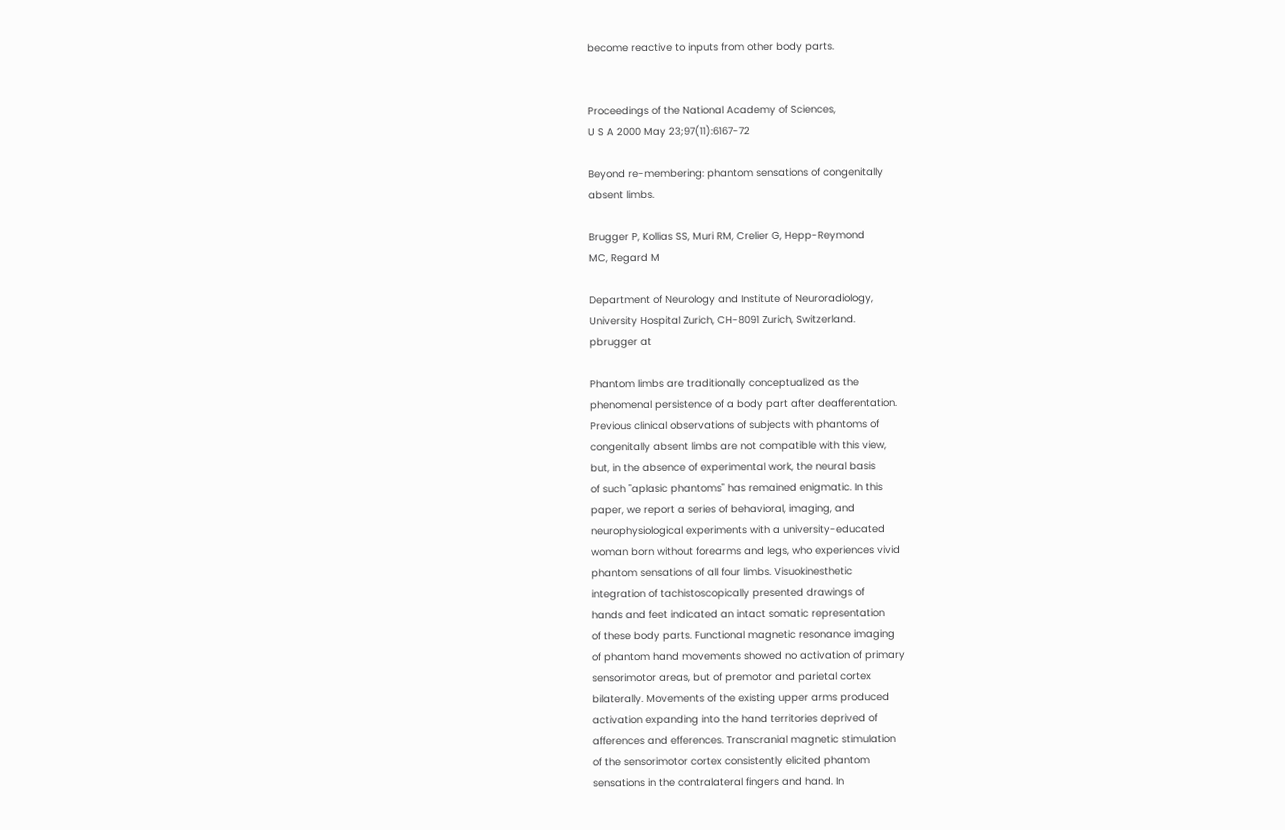become reactive to inputs from other body parts.


Proceedings of the National Academy of Sciences,
U S A 2000 May 23;97(11):6167-72

Beyond re-membering: phantom sensations of congenitally
absent limbs.

Brugger P, Kollias SS, Muri RM, Crelier G, Hepp-Reymond
MC, Regard M

Department of Neurology and Institute of Neuroradiology,
University Hospital Zurich, CH-8091 Zurich, Switzerland.
pbrugger at

Phantom limbs are traditionally conceptualized as the
phenomenal persistence of a body part after deafferentation.
Previous clinical observations of subjects with phantoms of
congenitally absent limbs are not compatible with this view,
but, in the absence of experimental work, the neural basis
of such "aplasic phantoms" has remained enigmatic. In this
paper, we report a series of behavioral, imaging, and
neurophysiological experiments with a university-educated
woman born without forearms and legs, who experiences vivid
phantom sensations of all four limbs. Visuokinesthetic
integration of tachistoscopically presented drawings of
hands and feet indicated an intact somatic representation
of these body parts. Functional magnetic resonance imaging
of phantom hand movements showed no activation of primary
sensorimotor areas, but of premotor and parietal cortex
bilaterally. Movements of the existing upper arms produced
activation expanding into the hand territories deprived of
afferences and efferences. Transcranial magnetic stimulation
of the sensorimotor cortex consistently elicited phantom
sensations in the contralateral fingers and hand. In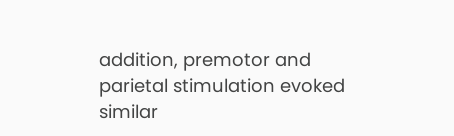addition, premotor and parietal stimulation evoked similar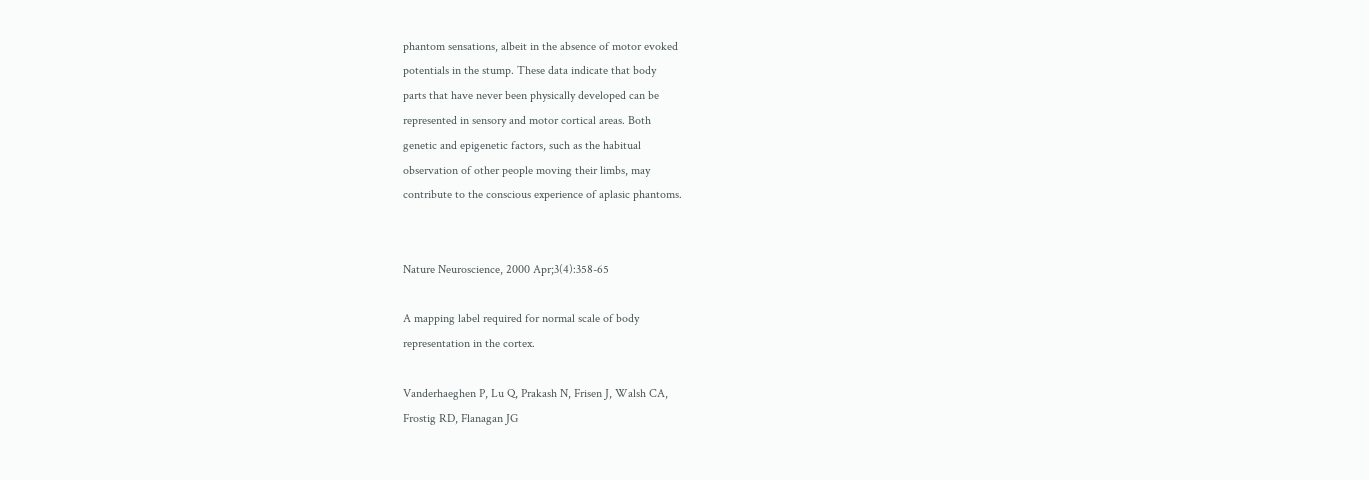phantom sensations, albeit in the absence of motor evoked
potentials in the stump. These data indicate that body
parts that have never been physically developed can be
represented in sensory and motor cortical areas. Both
genetic and epigenetic factors, such as the habitual
observation of other people moving their limbs, may
contribute to the conscious experience of aplasic phantoms.


Nature Neuroscience, 2000 Apr;3(4):358-65

A mapping label required for normal scale of body
representation in the cortex.

Vanderhaeghen P, Lu Q, Prakash N, Frisen J, Walsh CA,
Frostig RD, Flanagan JG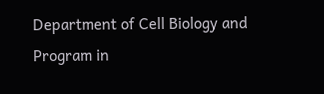Department of Cell Biology and Program in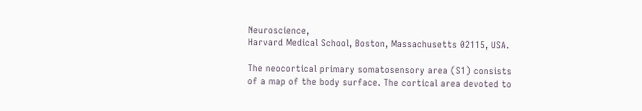Neuroscience,
Harvard Medical School, Boston, Massachusetts 02115, USA.

The neocortical primary somatosensory area (S1) consists
of a map of the body surface. The cortical area devoted to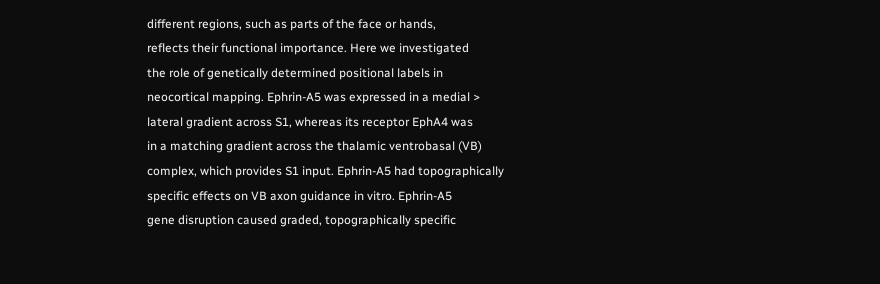different regions, such as parts of the face or hands,
reflects their functional importance. Here we investigated
the role of genetically determined positional labels in
neocortical mapping. Ephrin-A5 was expressed in a medial >
lateral gradient across S1, whereas its receptor EphA4 was
in a matching gradient across the thalamic ventrobasal (VB)
complex, which provides S1 input. Ephrin-A5 had topographically
specific effects on VB axon guidance in vitro. Ephrin-A5
gene disruption caused graded, topographically specific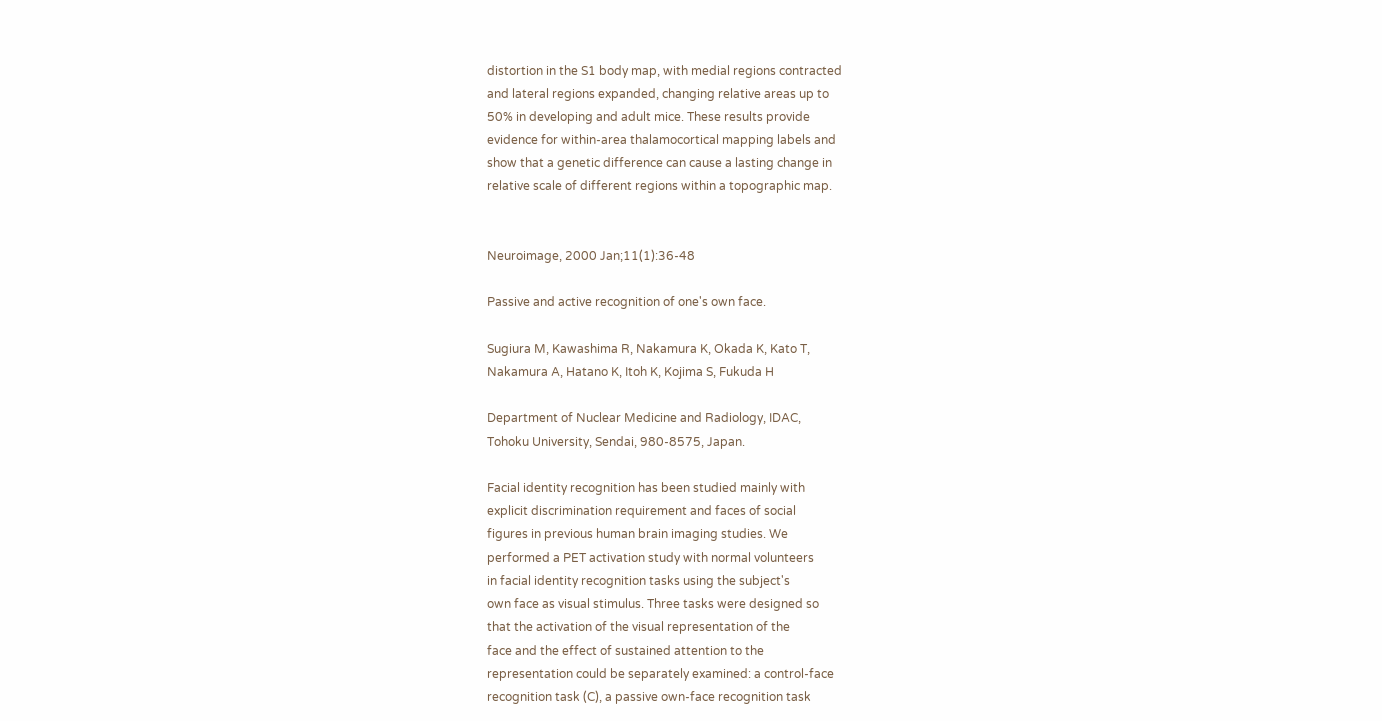distortion in the S1 body map, with medial regions contracted
and lateral regions expanded, changing relative areas up to
50% in developing and adult mice. These results provide
evidence for within-area thalamocortical mapping labels and
show that a genetic difference can cause a lasting change in
relative scale of different regions within a topographic map.


Neuroimage, 2000 Jan;11(1):36-48

Passive and active recognition of one's own face.

Sugiura M, Kawashima R, Nakamura K, Okada K, Kato T,
Nakamura A, Hatano K, Itoh K, Kojima S, Fukuda H

Department of Nuclear Medicine and Radiology, IDAC,
Tohoku University, Sendai, 980-8575, Japan.

Facial identity recognition has been studied mainly with
explicit discrimination requirement and faces of social
figures in previous human brain imaging studies. We
performed a PET activation study with normal volunteers
in facial identity recognition tasks using the subject's
own face as visual stimulus. Three tasks were designed so
that the activation of the visual representation of the
face and the effect of sustained attention to the
representation could be separately examined: a control-face
recognition task (C), a passive own-face recognition task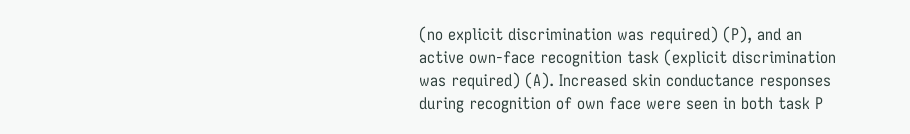(no explicit discrimination was required) (P), and an
active own-face recognition task (explicit discrimination
was required) (A). Increased skin conductance responses
during recognition of own face were seen in both task P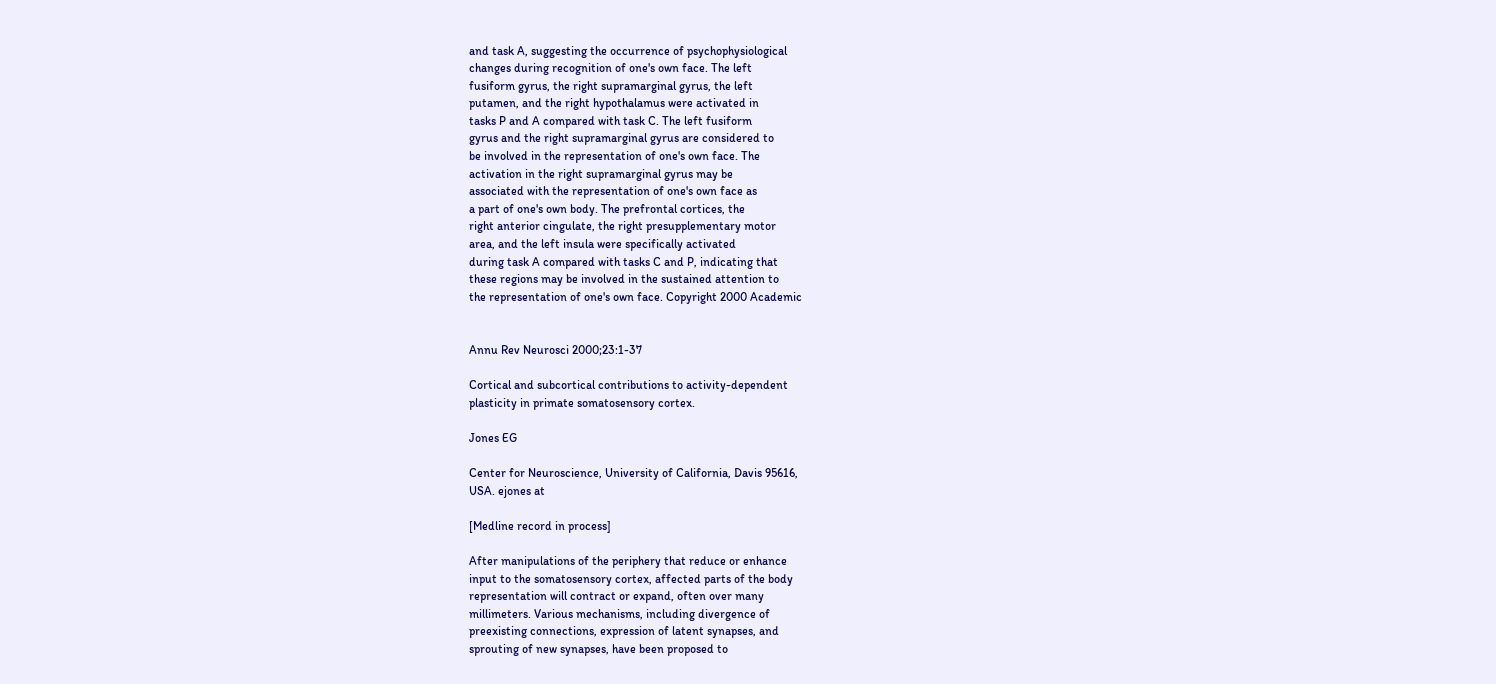and task A, suggesting the occurrence of psychophysiological
changes during recognition of one's own face. The left
fusiform gyrus, the right supramarginal gyrus, the left
putamen, and the right hypothalamus were activated in
tasks P and A compared with task C. The left fusiform
gyrus and the right supramarginal gyrus are considered to
be involved in the representation of one's own face. The
activation in the right supramarginal gyrus may be
associated with the representation of one's own face as
a part of one's own body. The prefrontal cortices, the
right anterior cingulate, the right presupplementary motor
area, and the left insula were specifically activated
during task A compared with tasks C and P, indicating that
these regions may be involved in the sustained attention to
the representation of one's own face. Copyright 2000 Academic


Annu Rev Neurosci 2000;23:1-37

Cortical and subcortical contributions to activity-dependent
plasticity in primate somatosensory cortex.

Jones EG

Center for Neuroscience, University of California, Davis 95616,
USA. ejones at

[Medline record in process]

After manipulations of the periphery that reduce or enhance
input to the somatosensory cortex, affected parts of the body
representation will contract or expand, often over many
millimeters. Various mechanisms, including divergence of
preexisting connections, expression of latent synapses, and
sprouting of new synapses, have been proposed to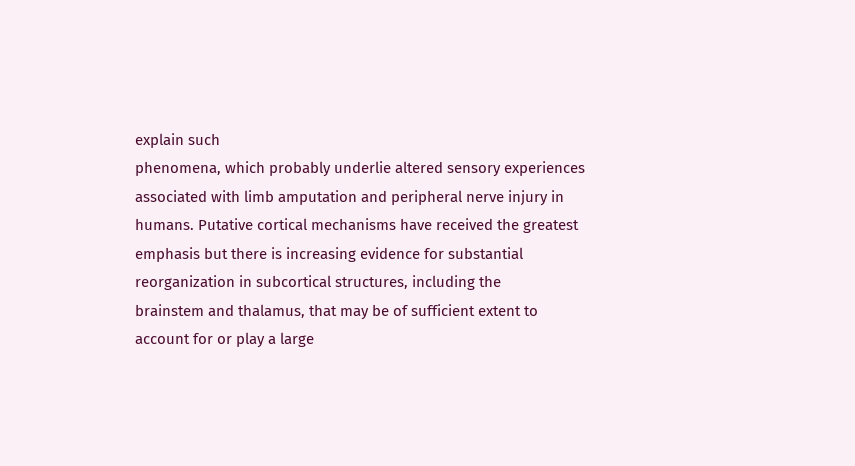explain such
phenomena, which probably underlie altered sensory experiences
associated with limb amputation and peripheral nerve injury in
humans. Putative cortical mechanisms have received the greatest
emphasis but there is increasing evidence for substantial
reorganization in subcortical structures, including the
brainstem and thalamus, that may be of sufficient extent to
account for or play a large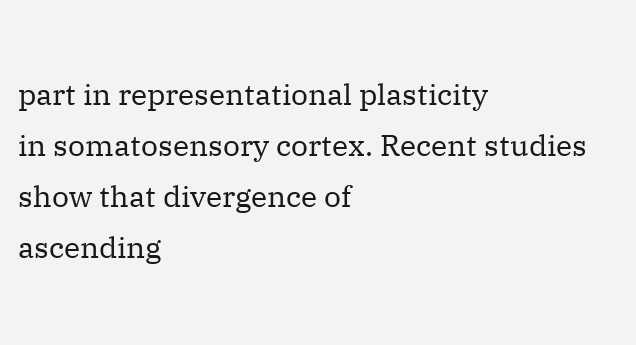part in representational plasticity
in somatosensory cortex. Recent studies show that divergence of
ascending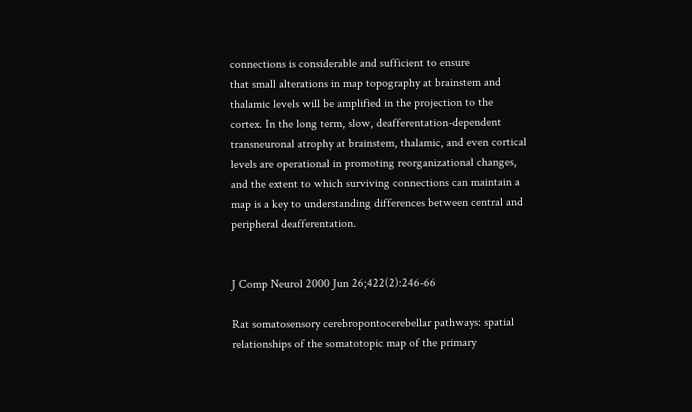connections is considerable and sufficient to ensure
that small alterations in map topography at brainstem and
thalamic levels will be amplified in the projection to the
cortex. In the long term, slow, deafferentation-dependent
transneuronal atrophy at brainstem, thalamic, and even cortical
levels are operational in promoting reorganizational changes,
and the extent to which surviving connections can maintain a
map is a key to understanding differences between central and
peripheral deafferentation.


J Comp Neurol 2000 Jun 26;422(2):246-66

Rat somatosensory cerebropontocerebellar pathways: spatial
relationships of the somatotopic map of the primary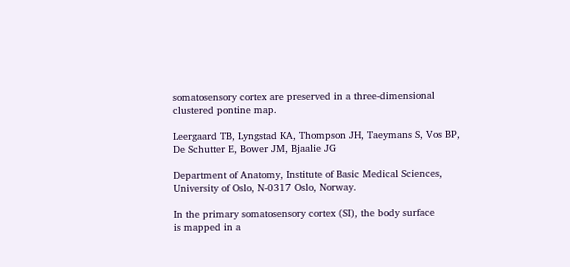somatosensory cortex are preserved in a three-dimensional
clustered pontine map.

Leergaard TB, Lyngstad KA, Thompson JH, Taeymans S, Vos BP,
De Schutter E, Bower JM, Bjaalie JG

Department of Anatomy, Institute of Basic Medical Sciences,
University of Oslo, N-0317 Oslo, Norway.

In the primary somatosensory cortex (SI), the body surface
is mapped in a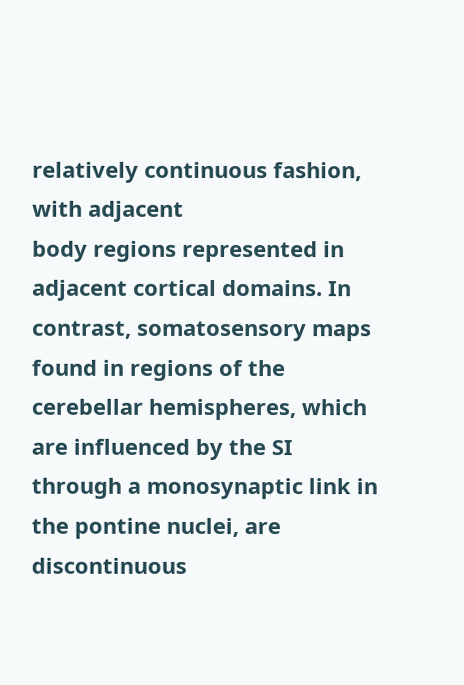relatively continuous fashion, with adjacent
body regions represented in adjacent cortical domains. In
contrast, somatosensory maps found in regions of the
cerebellar hemispheres, which are influenced by the SI
through a monosynaptic link in the pontine nuclei, are
discontinuous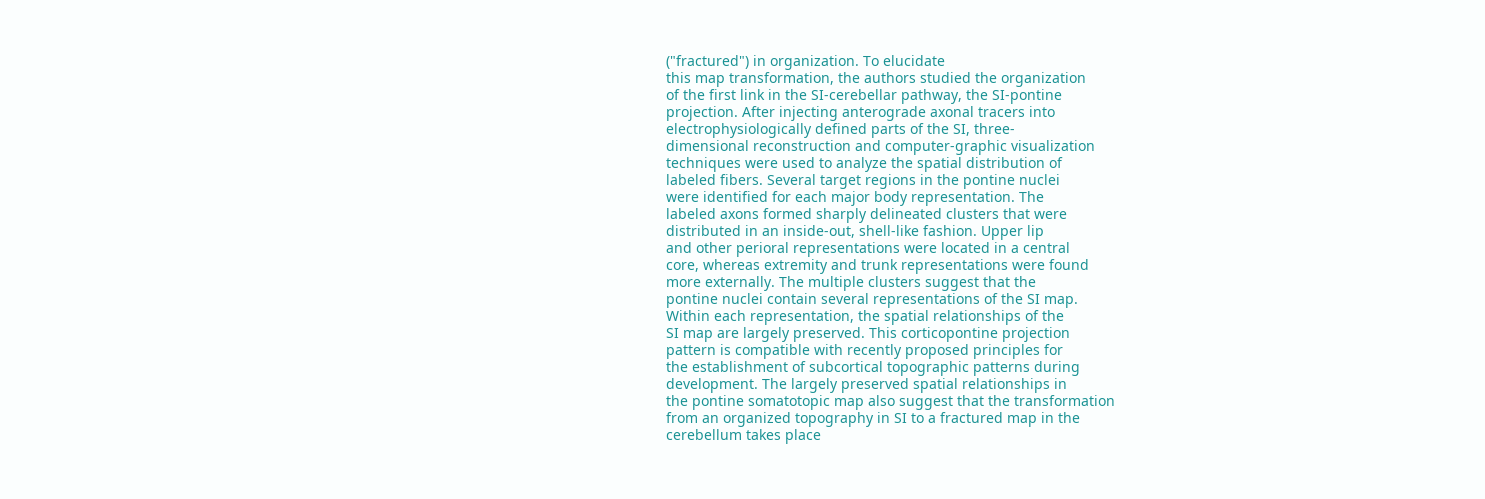("fractured") in organization. To elucidate
this map transformation, the authors studied the organization
of the first link in the SI-cerebellar pathway, the SI-pontine
projection. After injecting anterograde axonal tracers into
electrophysiologically defined parts of the SI, three-
dimensional reconstruction and computer-graphic visualization
techniques were used to analyze the spatial distribution of
labeled fibers. Several target regions in the pontine nuclei
were identified for each major body representation. The
labeled axons formed sharply delineated clusters that were
distributed in an inside-out, shell-like fashion. Upper lip
and other perioral representations were located in a central
core, whereas extremity and trunk representations were found
more externally. The multiple clusters suggest that the
pontine nuclei contain several representations of the SI map.
Within each representation, the spatial relationships of the
SI map are largely preserved. This corticopontine projection
pattern is compatible with recently proposed principles for
the establishment of subcortical topographic patterns during
development. The largely preserved spatial relationships in
the pontine somatotopic map also suggest that the transformation
from an organized topography in SI to a fractured map in the
cerebellum takes place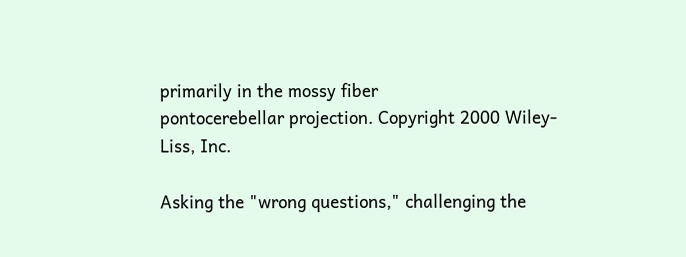primarily in the mossy fiber
pontocerebellar projection. Copyright 2000 Wiley-Liss, Inc.

Asking the "wrong questions," challenging the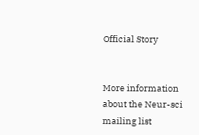Official Story


More information about the Neur-sci mailing list